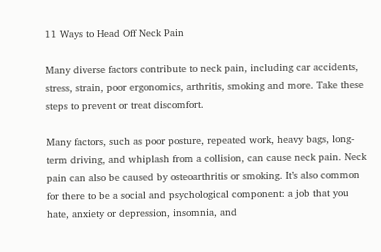11 Ways to Head Off Neck Pain

Many diverse factors contribute to neck pain, including car accidents, stress, strain, poor ergonomics, arthritis, smoking and more. Take these steps to prevent or treat discomfort.

Many factors, such as poor posture, repeated work, heavy bags, long-term driving, and whiplash from a collision, can cause neck pain. Neck pain can also be caused by osteoarthritis or smoking. It’s also common for there to be a social and psychological component: a job that you hate, anxiety or depression, insomnia, and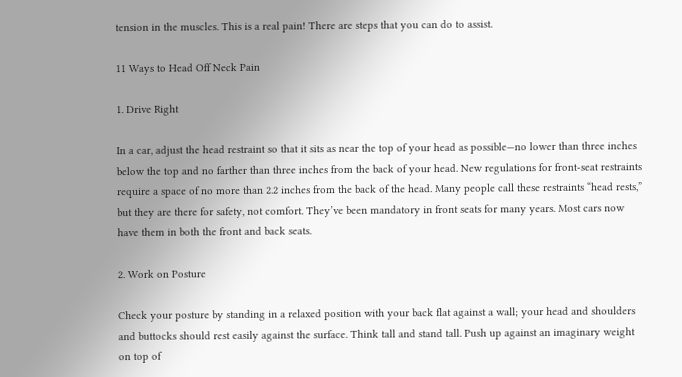tension in the muscles. This is a real pain! There are steps that you can do to assist.

11 Ways to Head Off Neck Pain

1. Drive Right

In a car, adjust the head restraint so that it sits as near the top of your head as possible—no lower than three inches below the top and no farther than three inches from the back of your head. New regulations for front-seat restraints require a space of no more than 2.2 inches from the back of the head. Many people call these restraints “head rests,” but they are there for safety, not comfort. They’ve been mandatory in front seats for many years. Most cars now have them in both the front and back seats.

2. Work on Posture

Check your posture by standing in a relaxed position with your back flat against a wall; your head and shoulders and buttocks should rest easily against the surface. Think tall and stand tall. Push up against an imaginary weight on top of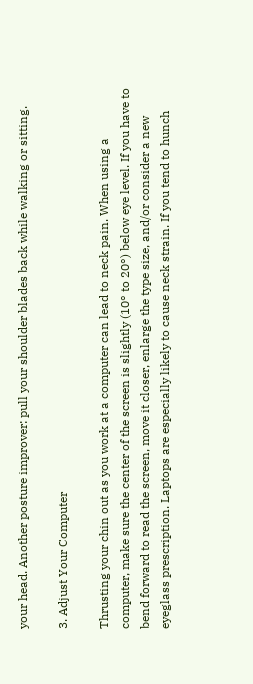your head. Another posture improver: pull your shoulder blades back while walking or sitting.

3. Adjust Your Computer

Thrusting your chin out as you work at a computer can lead to neck pain. When using a computer, make sure the center of the screen is slightly (10° to 20°) below eye level. If you have to bend forward to read the screen, move it closer, enlarge the type size, and/or consider a new eyeglass prescription. Laptops are especially likely to cause neck strain. If you tend to hunch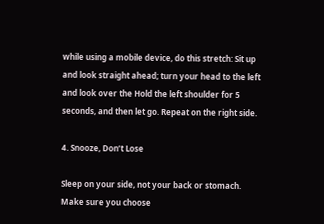while using a mobile device, do this stretch: Sit up and look straight ahead; turn your head to the left and look over the Hold the left shoulder for 5 seconds, and then let go. Repeat on the right side.

4. Snooze, Don’t Lose

Sleep on your side, not your back or stomach. Make sure you choose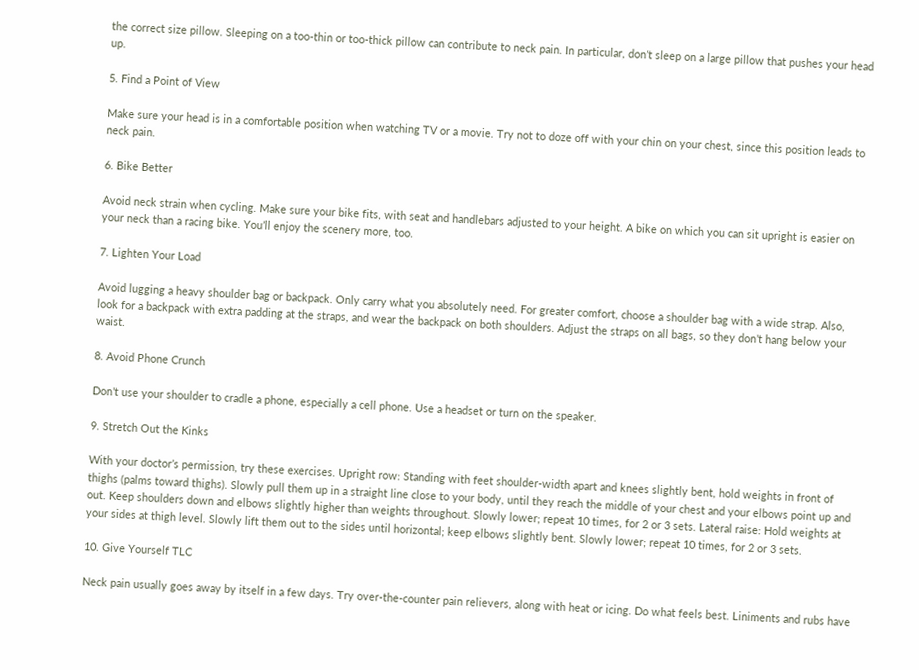the correct size pillow. Sleeping on a too-thin or too-thick pillow can contribute to neck pain. In particular, don’t sleep on a large pillow that pushes your head up.

5. Find a Point of View

Make sure your head is in a comfortable position when watching TV or a movie. Try not to doze off with your chin on your chest, since this position leads to neck pain.

6. Bike Better

Avoid neck strain when cycling. Make sure your bike fits, with seat and handlebars adjusted to your height. A bike on which you can sit upright is easier on your neck than a racing bike. You’ll enjoy the scenery more, too.

7. Lighten Your Load

Avoid lugging a heavy shoulder bag or backpack. Only carry what you absolutely need. For greater comfort, choose a shoulder bag with a wide strap. Also, look for a backpack with extra padding at the straps, and wear the backpack on both shoulders. Adjust the straps on all bags, so they don’t hang below your waist.

8. Avoid Phone Crunch

Don’t use your shoulder to cradle a phone, especially a cell phone. Use a headset or turn on the speaker.

9. Stretch Out the Kinks

With your doctor’s permission, try these exercises. Upright row: Standing with feet shoulder-width apart and knees slightly bent, hold weights in front of thighs (palms toward thighs). Slowly pull them up in a straight line close to your body, until they reach the middle of your chest and your elbows point up and out. Keep shoulders down and elbows slightly higher than weights throughout. Slowly lower; repeat 10 times, for 2 or 3 sets. Lateral raise: Hold weights at your sides at thigh level. Slowly lift them out to the sides until horizontal; keep elbows slightly bent. Slowly lower; repeat 10 times, for 2 or 3 sets.

10. Give Yourself TLC

Neck pain usually goes away by itself in a few days. Try over-the-counter pain relievers, along with heat or icing. Do what feels best. Liniments and rubs have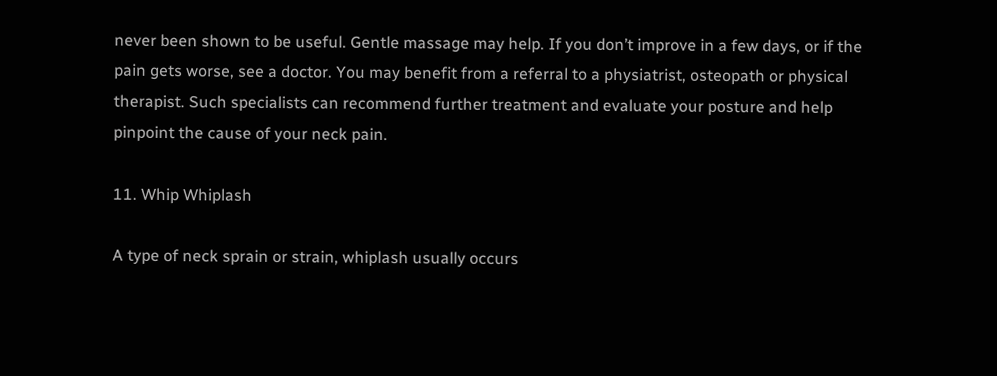never been shown to be useful. Gentle massage may help. If you don’t improve in a few days, or if the pain gets worse, see a doctor. You may benefit from a referral to a physiatrist, osteopath or physical therapist. Such specialists can recommend further treatment and evaluate your posture and help pinpoint the cause of your neck pain.

11. Whip Whiplash

A type of neck sprain or strain, whiplash usually occurs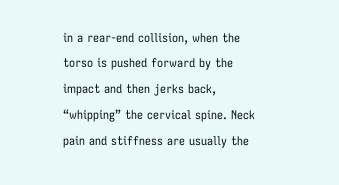in a rear-end collision, when the torso is pushed forward by the impact and then jerks back, “whipping” the cervical spine. Neck pain and stiffness are usually the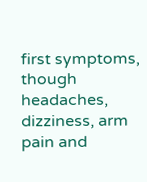first symptoms, though headaches, dizziness, arm pain and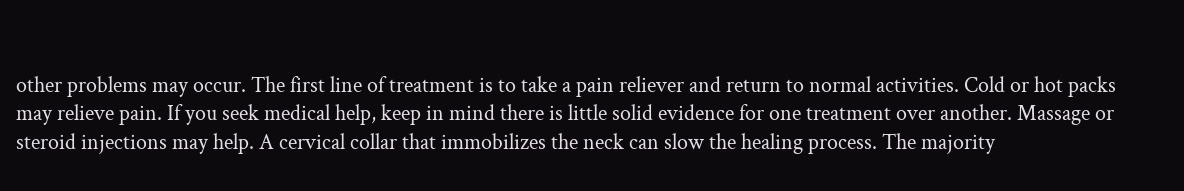other problems may occur. The first line of treatment is to take a pain reliever and return to normal activities. Cold or hot packs may relieve pain. If you seek medical help, keep in mind there is little solid evidence for one treatment over another. Massage or steroid injections may help. A cervical collar that immobilizes the neck can slow the healing process. The majority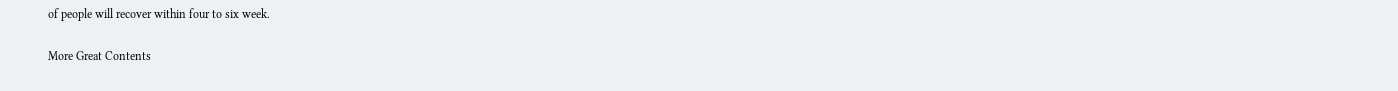of people will recover within four to six week.

More Great Contents